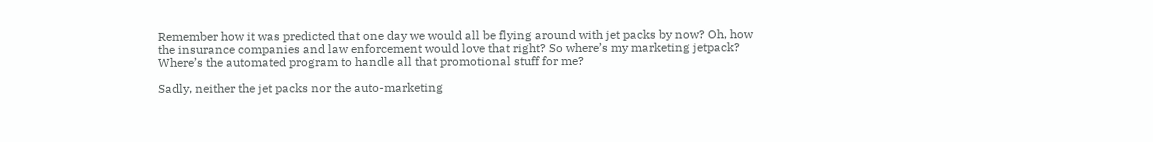Remember how it was predicted that one day we would all be flying around with jet packs by now? Oh, how the insurance companies and law enforcement would love that right? So where’s my marketing jetpack? Where’s the automated program to handle all that promotional stuff for me?

Sadly, neither the jet packs nor the auto-marketing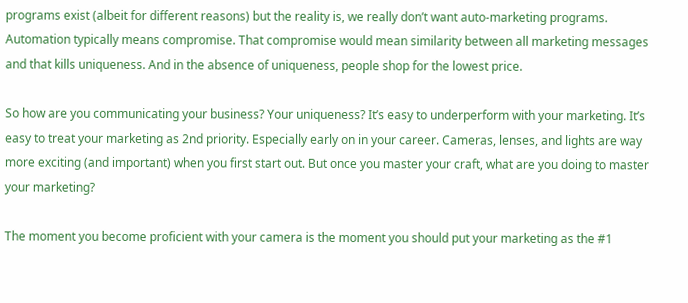programs exist (albeit for different reasons) but the reality is, we really don’t want auto-marketing programs. Automation typically means compromise. That compromise would mean similarity between all marketing messages and that kills uniqueness. And in the absence of uniqueness, people shop for the lowest price.

So how are you communicating your business? Your uniqueness? It’s easy to underperform with your marketing. It’s easy to treat your marketing as 2nd priority. Especially early on in your career. Cameras, lenses, and lights are way more exciting (and important) when you first start out. But once you master your craft, what are you doing to master your marketing?

The moment you become proficient with your camera is the moment you should put your marketing as the #1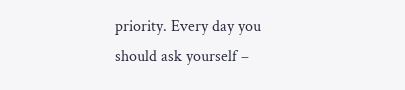priority. Every day you should ask yourself –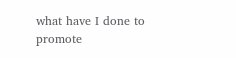what have I done to promote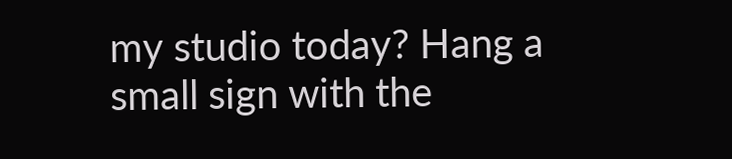my studio today? Hang a small sign with the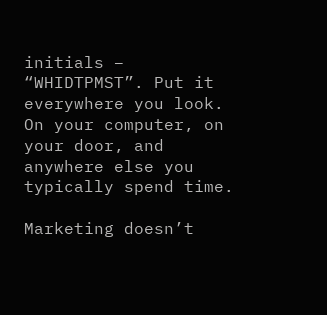initials – “WHIDTPMST”. Put it everywhere you look. On your computer, on your door, and anywhere else you typically spend time.

Marketing doesn’t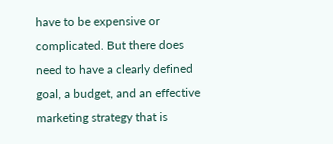have to be expensive or complicated. But there does need to have a clearly defined goal, a budget, and an effective marketing strategy that is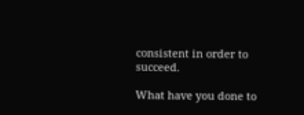consistent in order to succeed.

What have you done to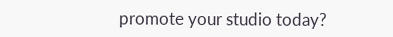promote your studio today?